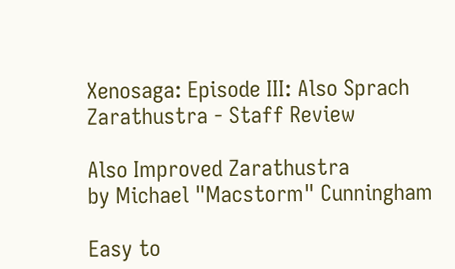Xenosaga: Episode III: Also Sprach Zarathustra - Staff Review

Also Improved Zarathustra
by Michael "Macstorm" Cunningham

Easy to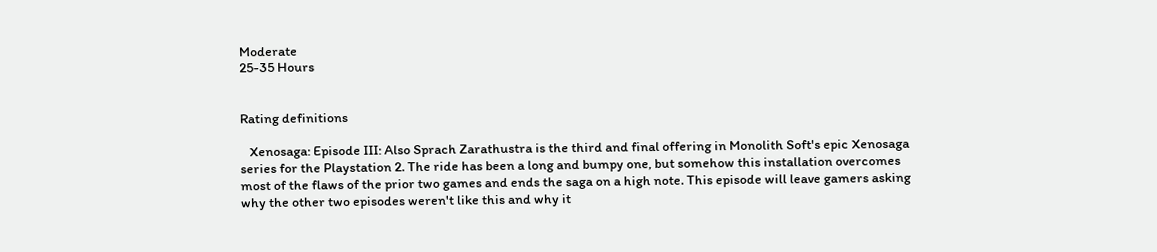Moderate
25-35 Hours


Rating definitions

   Xenosaga: Episode III: Also Sprach Zarathustra is the third and final offering in Monolith Soft's epic Xenosaga series for the Playstation 2. The ride has been a long and bumpy one, but somehow this installation overcomes most of the flaws of the prior two games and ends the saga on a high note. This episode will leave gamers asking why the other two episodes weren't like this and why it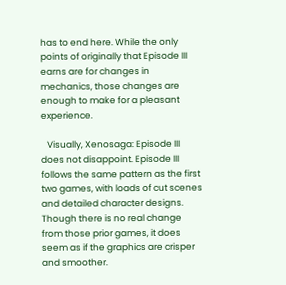has to end here. While the only points of originally that Episode III earns are for changes in mechanics, those changes are enough to make for a pleasant experience.

   Visually, Xenosaga: Episode III does not disappoint. Episode III follows the same pattern as the first two games, with loads of cut scenes and detailed character designs. Though there is no real change from those prior games, it does seem as if the graphics are crisper and smoother.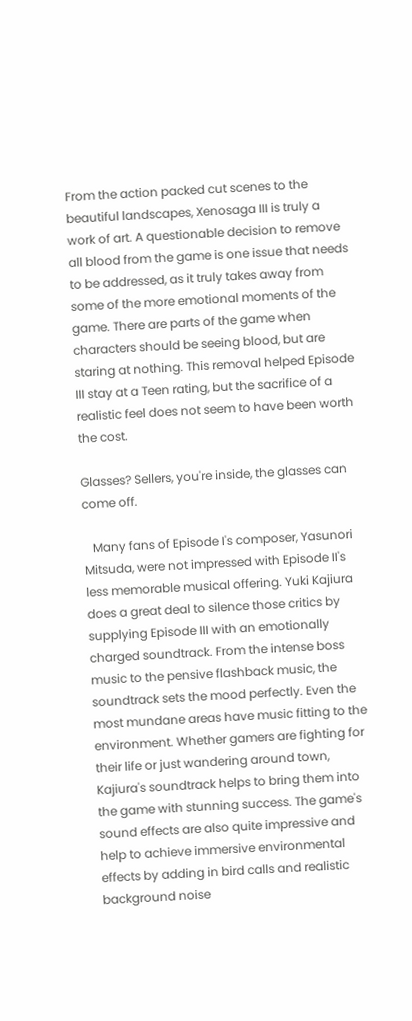From the action packed cut scenes to the beautiful landscapes, Xenosaga III is truly a work of art. A questionable decision to remove all blood from the game is one issue that needs to be addressed, as it truly takes away from some of the more emotional moments of the game. There are parts of the game when characters should be seeing blood, but are staring at nothing. This removal helped Episode III stay at a Teen rating, but the sacrifice of a realistic feel does not seem to have been worth the cost.

Glasses? Sellers, you're inside, the glasses can come off.

   Many fans of Episode I's composer, Yasunori Mitsuda, were not impressed with Episode II's less memorable musical offering. Yuki Kajiura does a great deal to silence those critics by supplying Episode III with an emotionally charged soundtrack. From the intense boss music to the pensive flashback music, the soundtrack sets the mood perfectly. Even the most mundane areas have music fitting to the environment. Whether gamers are fighting for their life or just wandering around town, Kajiura's soundtrack helps to bring them into the game with stunning success. The game's sound effects are also quite impressive and help to achieve immersive environmental effects by adding in bird calls and realistic background noise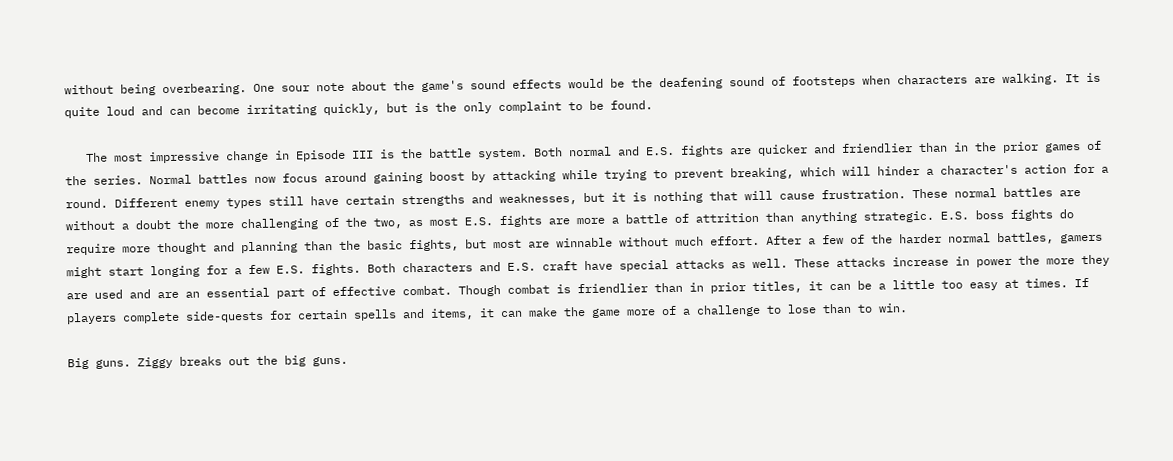without being overbearing. One sour note about the game's sound effects would be the deafening sound of footsteps when characters are walking. It is quite loud and can become irritating quickly, but is the only complaint to be found.

   The most impressive change in Episode III is the battle system. Both normal and E.S. fights are quicker and friendlier than in the prior games of the series. Normal battles now focus around gaining boost by attacking while trying to prevent breaking, which will hinder a character's action for a round. Different enemy types still have certain strengths and weaknesses, but it is nothing that will cause frustration. These normal battles are without a doubt the more challenging of the two, as most E.S. fights are more a battle of attrition than anything strategic. E.S. boss fights do require more thought and planning than the basic fights, but most are winnable without much effort. After a few of the harder normal battles, gamers might start longing for a few E.S. fights. Both characters and E.S. craft have special attacks as well. These attacks increase in power the more they are used and are an essential part of effective combat. Though combat is friendlier than in prior titles, it can be a little too easy at times. If players complete side-quests for certain spells and items, it can make the game more of a challenge to lose than to win.

Big guns. Ziggy breaks out the big guns.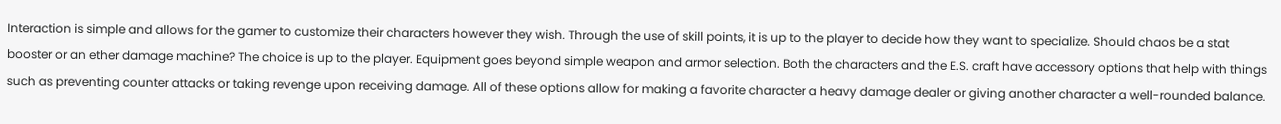Interaction is simple and allows for the gamer to customize their characters however they wish. Through the use of skill points, it is up to the player to decide how they want to specialize. Should chaos be a stat booster or an ether damage machine? The choice is up to the player. Equipment goes beyond simple weapon and armor selection. Both the characters and the E.S. craft have accessory options that help with things such as preventing counter attacks or taking revenge upon receiving damage. All of these options allow for making a favorite character a heavy damage dealer or giving another character a well-rounded balance.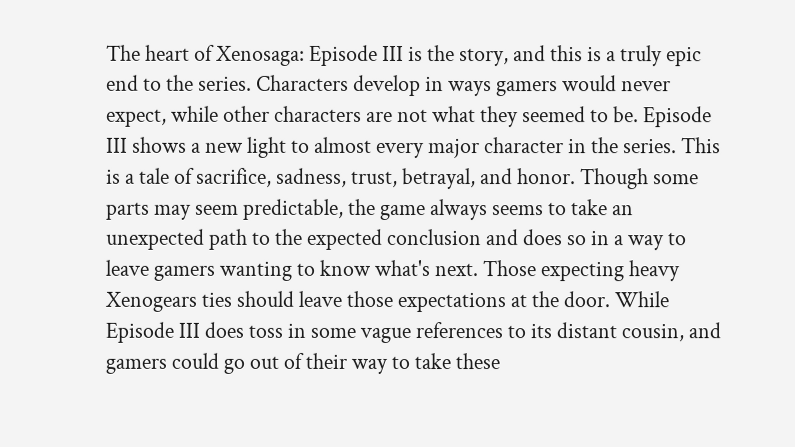The heart of Xenosaga: Episode III is the story, and this is a truly epic end to the series. Characters develop in ways gamers would never expect, while other characters are not what they seemed to be. Episode III shows a new light to almost every major character in the series. This is a tale of sacrifice, sadness, trust, betrayal, and honor. Though some parts may seem predictable, the game always seems to take an unexpected path to the expected conclusion and does so in a way to leave gamers wanting to know what's next. Those expecting heavy Xenogears ties should leave those expectations at the door. While Episode III does toss in some vague references to its distant cousin, and gamers could go out of their way to take these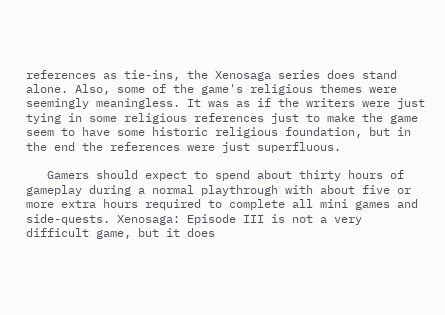references as tie-ins, the Xenosaga series does stand alone. Also, some of the game's religious themes were seemingly meaningless. It was as if the writers were just tying in some religious references just to make the game seem to have some historic religious foundation, but in the end the references were just superfluous.

   Gamers should expect to spend about thirty hours of gameplay during a normal playthrough with about five or more extra hours required to complete all mini games and side-quests. Xenosaga: Episode III is not a very difficult game, but it does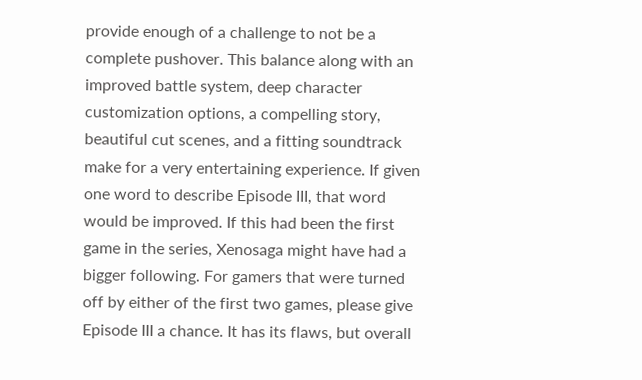provide enough of a challenge to not be a complete pushover. This balance along with an improved battle system, deep character customization options, a compelling story, beautiful cut scenes, and a fitting soundtrack make for a very entertaining experience. If given one word to describe Episode III, that word would be improved. If this had been the first game in the series, Xenosaga might have had a bigger following. For gamers that were turned off by either of the first two games, please give Episode III a chance. It has its flaws, but overall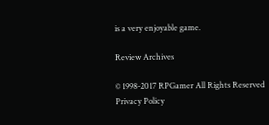is a very enjoyable game.

Review Archives

© 1998-2017 RPGamer All Rights Reserved
Privacy Policy